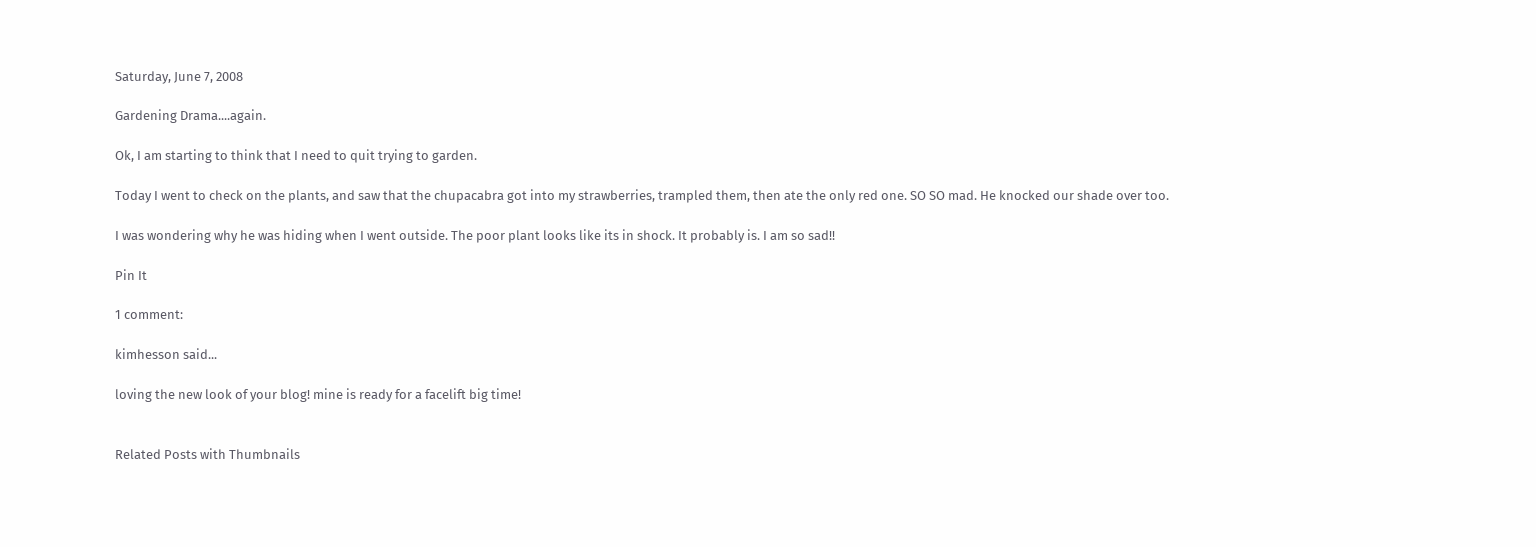Saturday, June 7, 2008

Gardening Drama....again.

Ok, I am starting to think that I need to quit trying to garden.

Today I went to check on the plants, and saw that the chupacabra got into my strawberries, trampled them, then ate the only red one. SO SO mad. He knocked our shade over too.

I was wondering why he was hiding when I went outside. The poor plant looks like its in shock. It probably is. I am so sad!!

Pin It

1 comment:

kimhesson said...

loving the new look of your blog! mine is ready for a facelift big time!


Related Posts with Thumbnails